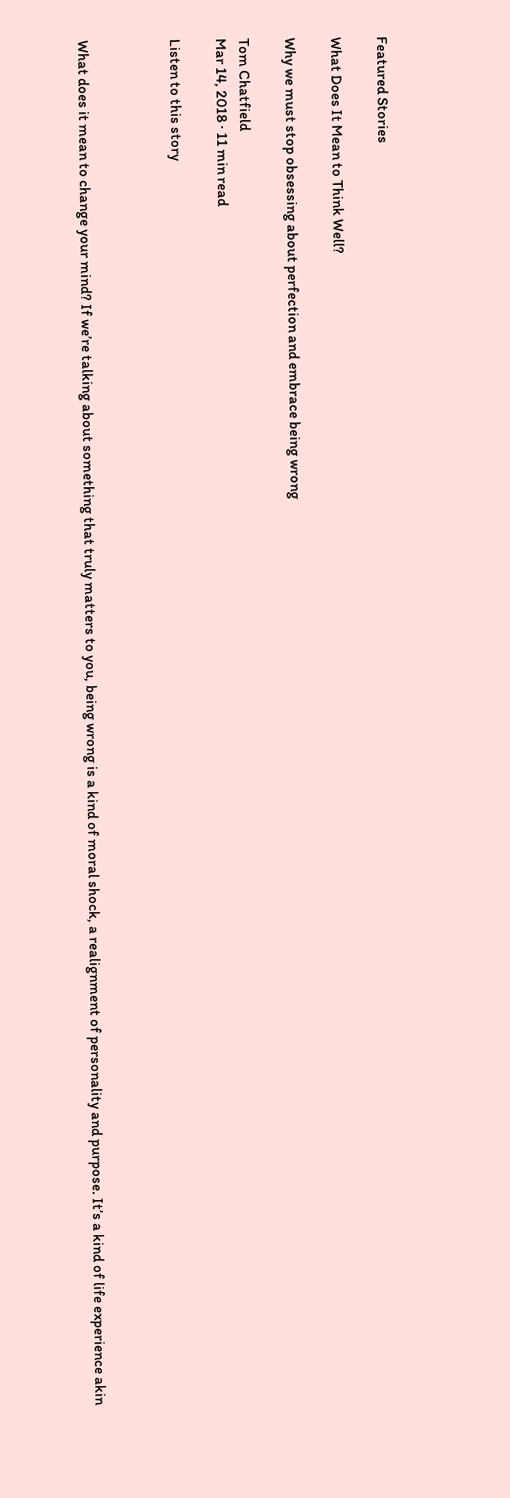Featured Stories

What Does It Mean to Think Well?

Why we must stop obsessing about perfection and embrace being wrong

Tom Chatfield
Mar 14, 2018 · 11 min read

Listen to this story



What does it mean to change your mind? If we’re talking about something that truly matters to you, being wrong is a kind of moral shock, a realignment of personality and purpose. It’s a kind of life experience akin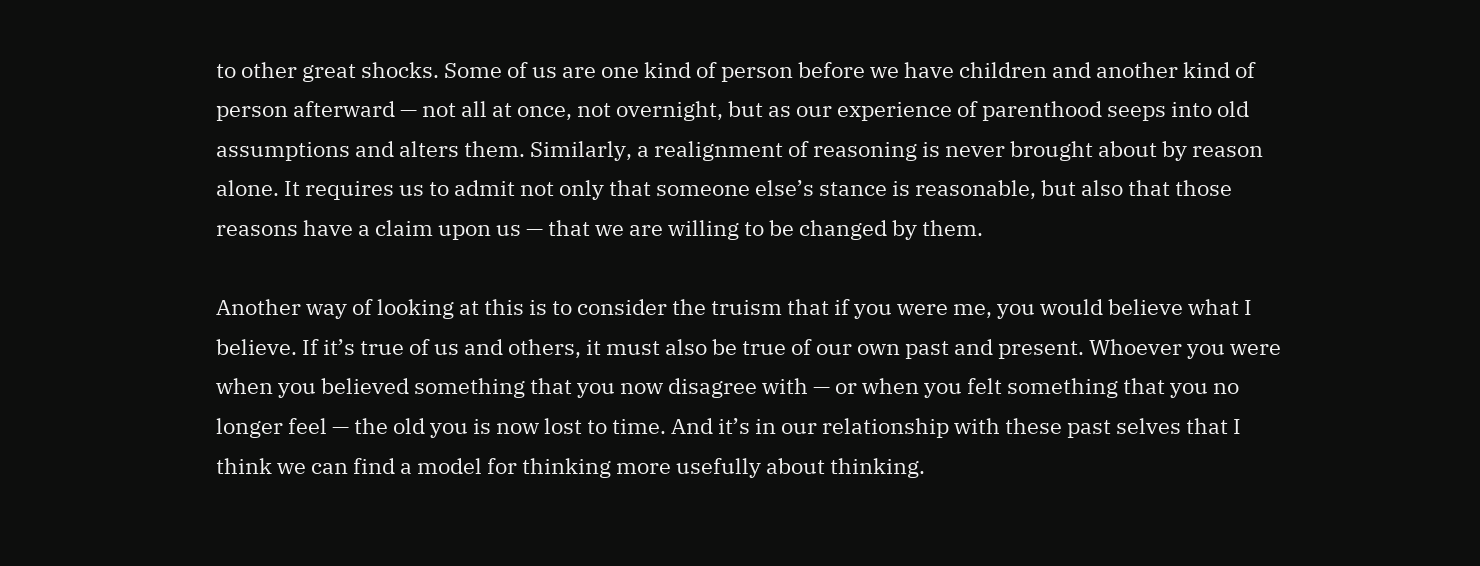to other great shocks. Some of us are one kind of person before we have children and another kind of person afterward — not all at once, not overnight, but as our experience of parenthood seeps into old assumptions and alters them. Similarly, a realignment of reasoning is never brought about by reason alone. It requires us to admit not only that someone else’s stance is reasonable, but also that those reasons have a claim upon us — that we are willing to be changed by them.

Another way of looking at this is to consider the truism that if you were me, you would believe what I believe. If it’s true of us and others, it must also be true of our own past and present. Whoever you were when you believed something that you now disagree with — or when you felt something that you no longer feel — the old you is now lost to time. And it’s in our relationship with these past selves that I think we can find a model for thinking more usefully about thinking.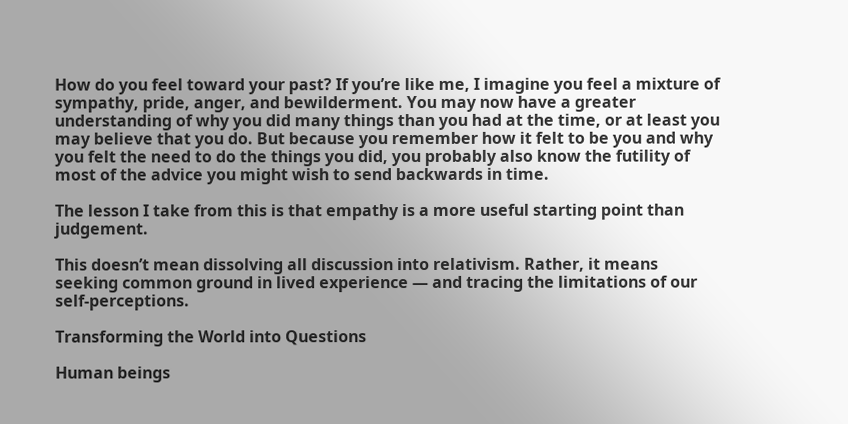How do you feel toward your past? If you’re like me, I imagine you feel a mixture of sympathy, pride, anger, and bewilderment. You may now have a greater understanding of why you did many things than you had at the time, or at least you may believe that you do. But because you remember how it felt to be you and why you felt the need to do the things you did, you probably also know the futility of most of the advice you might wish to send backwards in time.

The lesson I take from this is that empathy is a more useful starting point than judgement.

This doesn’t mean dissolving all discussion into relativism. Rather, it means seeking common ground in lived experience — and tracing the limitations of our self-perceptions.

Transforming the World into Questions

Human beings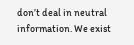don’t deal in neutral information. We exist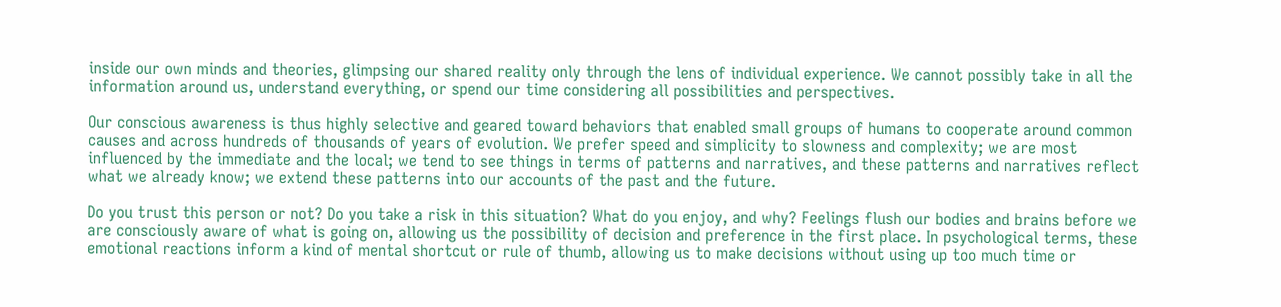inside our own minds and theories, glimpsing our shared reality only through the lens of individual experience. We cannot possibly take in all the information around us, understand everything, or spend our time considering all possibilities and perspectives.

Our conscious awareness is thus highly selective and geared toward behaviors that enabled small groups of humans to cooperate around common causes and across hundreds of thousands of years of evolution. We prefer speed and simplicity to slowness and complexity; we are most influenced by the immediate and the local; we tend to see things in terms of patterns and narratives, and these patterns and narratives reflect what we already know; we extend these patterns into our accounts of the past and the future.

Do you trust this person or not? Do you take a risk in this situation? What do you enjoy, and why? Feelings flush our bodies and brains before we are consciously aware of what is going on, allowing us the possibility of decision and preference in the first place. In psychological terms, these emotional reactions inform a kind of mental shortcut or rule of thumb, allowing us to make decisions without using up too much time or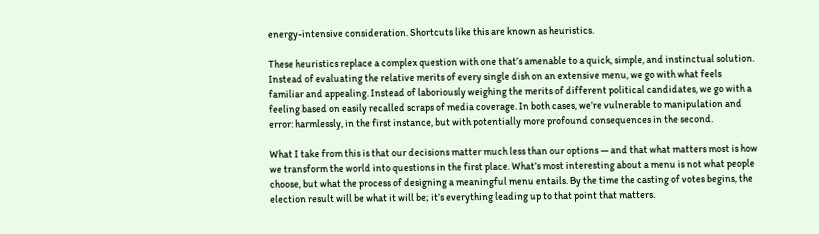energy-intensive consideration. Shortcuts like this are known as heuristics.

These heuristics replace a complex question with one that’s amenable to a quick, simple, and instinctual solution. Instead of evaluating the relative merits of every single dish on an extensive menu, we go with what feels familiar and appealing. Instead of laboriously weighing the merits of different political candidates, we go with a feeling based on easily recalled scraps of media coverage. In both cases, we’re vulnerable to manipulation and error: harmlessly, in the first instance, but with potentially more profound consequences in the second.

What I take from this is that our decisions matter much less than our options — and that what matters most is how we transform the world into questions in the first place. What’s most interesting about a menu is not what people choose, but what the process of designing a meaningful menu entails. By the time the casting of votes begins, the election result will be what it will be; it’s everything leading up to that point that matters.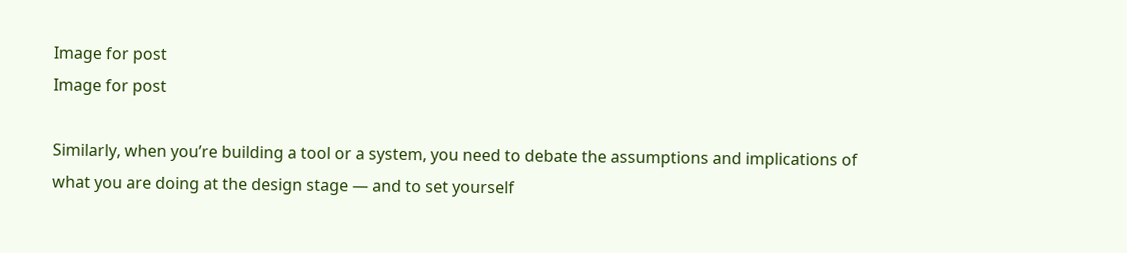Image for post
Image for post

Similarly, when you’re building a tool or a system, you need to debate the assumptions and implications of what you are doing at the design stage — and to set yourself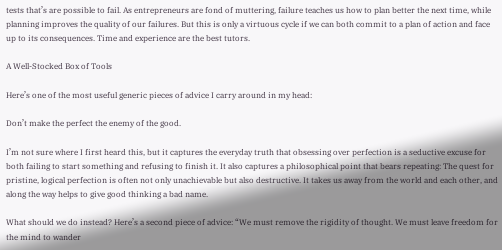tests that’s are possible to fail. As entrepreneurs are fond of muttering, failure teaches us how to plan better the next time, while planning improves the quality of our failures. But this is only a virtuous cycle if we can both commit to a plan of action and face up to its consequences. Time and experience are the best tutors.

A Well-Stocked Box of Tools

Here’s one of the most useful generic pieces of advice I carry around in my head:

Don’t make the perfect the enemy of the good.

I’m not sure where I first heard this, but it captures the everyday truth that obsessing over perfection is a seductive excuse for both failing to start something and refusing to finish it. It also captures a philosophical point that bears repeating: The quest for pristine, logical perfection is often not only unachievable but also destructive. It takes us away from the world and each other, and along the way helps to give good thinking a bad name.

What should we do instead? Here’s a second piece of advice: “We must remove the rigidity of thought. We must leave freedom for the mind to wander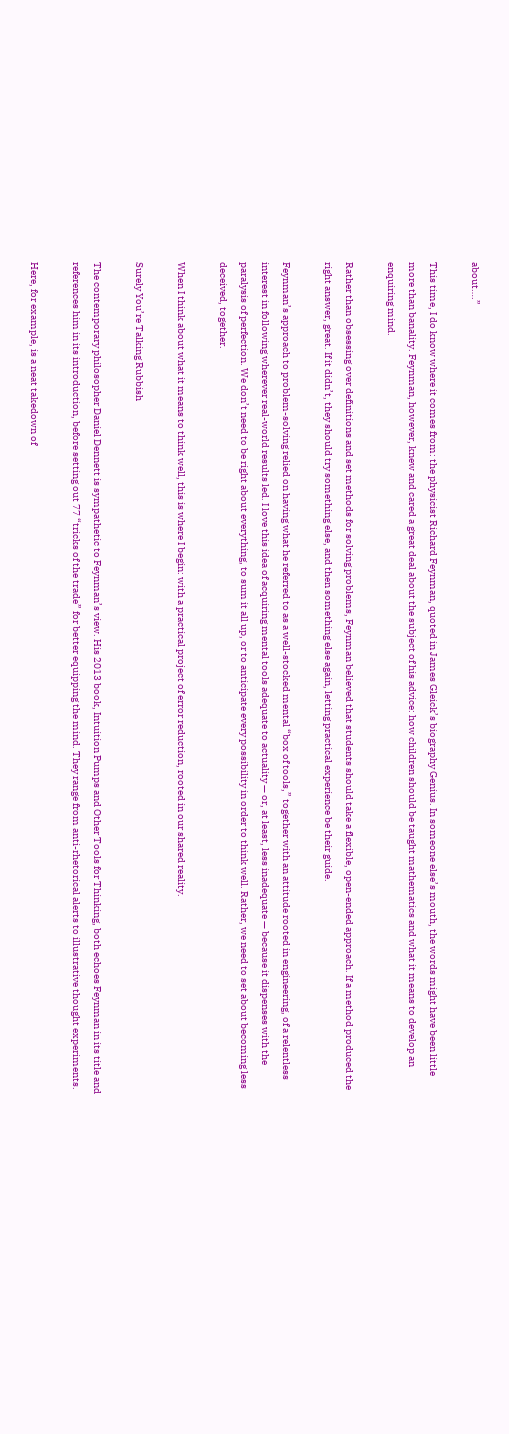about….”

This time, I do know where it comes from: the physicist Richard Feynman, quoted in James Gleick’s biography Genius. In someone else’s mouth, the words might have been little more than banality. Feynman, however, knew and cared a great deal about the subject of his advice: how children should be taught mathematics and what it means to develop an enquiring mind.

Rather than obsessing over definitions and set methods for solving problems, Feynman believed that students should take a flexible, open-ended approach. If a method produced the right answer, great. If it didn’t, they should try something else, and then something else again, letting practical experience be their guide.

Feynman’s approach to problem-solving relied on having what he referred to as a well-stocked mental “box of tools,” together with an attitude rooted in engineering, of a relentless interest in following wherever real-world results led. I love this idea of acquiring mental tools adequate to actuality — or, at least, less inadequate — because it dispenses with the paralysis of perfection. We don’t need to be right about everything, to sum it all up, or to anticipate every possibility in order to think well. Rather, we need to set about becoming less deceived, together.

When I think about what it means to think well, this is where I begin: with a practical project of error reduction, rooted in our shared reality.

Surely You’re Talking Rubbish

The contemporary philosopher Daniel Dennett is sympathetic to Feynman’s view. His 2013 book, Intuition Pumps and Other Tools for Thinking, both echoes Feynman in its title and references him in its introduction, before setting out 77 “tricks of the trade” for better equipping the mind. They range from anti-rhetorical alerts to illustrative thought experiments.

Here, for example, is a neat takedown of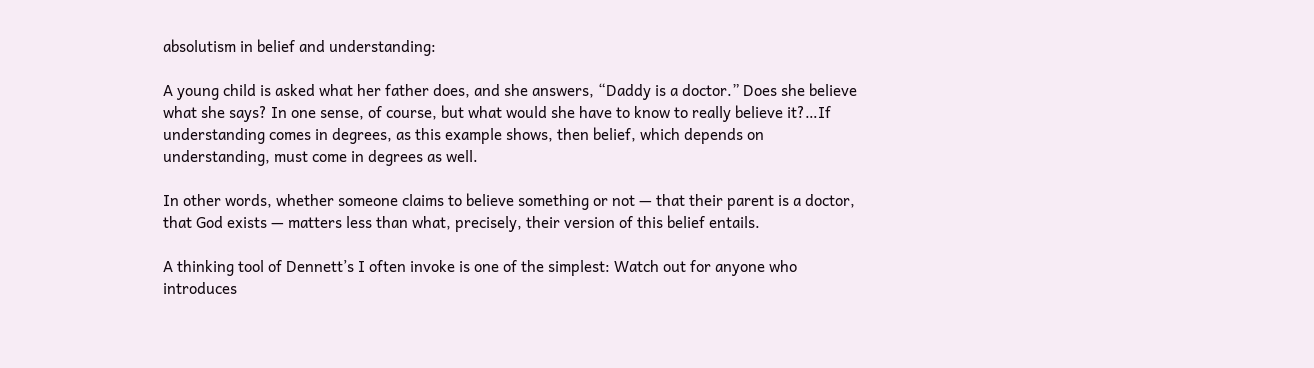absolutism in belief and understanding:

A young child is asked what her father does, and she answers, “Daddy is a doctor.” Does she believe what she says? In one sense, of course, but what would she have to know to really believe it?…If understanding comes in degrees, as this example shows, then belief, which depends on understanding, must come in degrees as well.

In other words, whether someone claims to believe something or not — that their parent is a doctor, that God exists — matters less than what, precisely, their version of this belief entails.

A thinking tool of Dennett’s I often invoke is one of the simplest: Watch out for anyone who introduces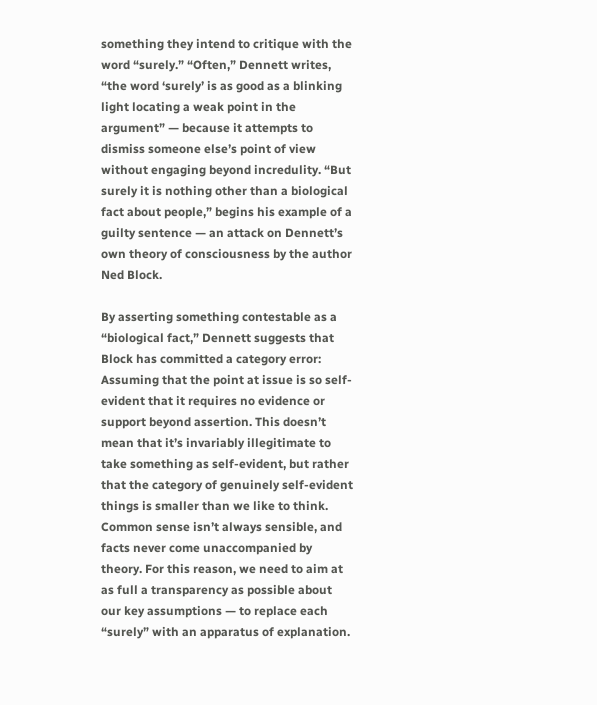something they intend to critique with the word “surely.” “Often,” Dennett writes, “the word ‘surely’ is as good as a blinking light locating a weak point in the argument” — because it attempts to dismiss someone else’s point of view without engaging beyond incredulity. “But surely it is nothing other than a biological fact about people,” begins his example of a guilty sentence — an attack on Dennett’s own theory of consciousness by the author Ned Block.

By asserting something contestable as a “biological fact,” Dennett suggests that Block has committed a category error: Assuming that the point at issue is so self-evident that it requires no evidence or support beyond assertion. This doesn’t mean that it’s invariably illegitimate to take something as self-evident, but rather that the category of genuinely self-evident things is smaller than we like to think. Common sense isn’t always sensible, and facts never come unaccompanied by theory. For this reason, we need to aim at as full a transparency as possible about our key assumptions — to replace each “surely” with an apparatus of explanation.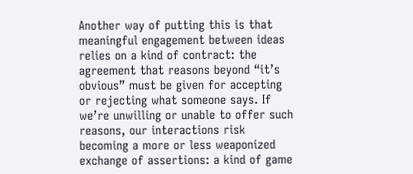Another way of putting this is that meaningful engagement between ideas relies on a kind of contract: the agreement that reasons beyond “it’s obvious” must be given for accepting or rejecting what someone says. If we’re unwilling or unable to offer such reasons, our interactions risk becoming a more or less weaponized exchange of assertions: a kind of game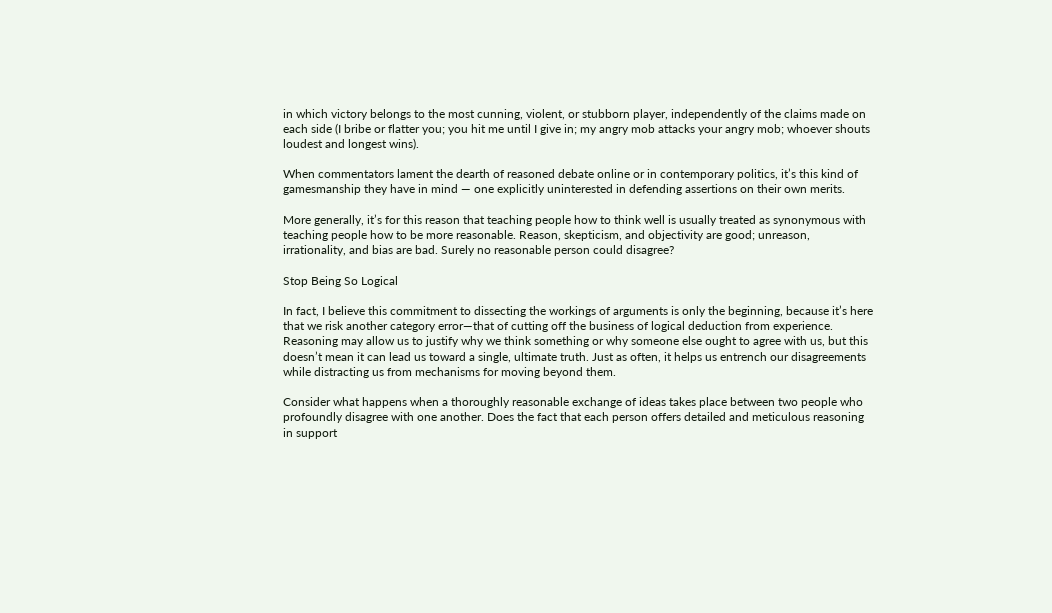in which victory belongs to the most cunning, violent, or stubborn player, independently of the claims made on each side (I bribe or flatter you; you hit me until I give in; my angry mob attacks your angry mob; whoever shouts loudest and longest wins).

When commentators lament the dearth of reasoned debate online or in contemporary politics, it’s this kind of gamesmanship they have in mind — one explicitly uninterested in defending assertions on their own merits.

More generally, it’s for this reason that teaching people how to think well is usually treated as synonymous with teaching people how to be more reasonable. Reason, skepticism, and objectivity are good; unreason, irrationality, and bias are bad. Surely no reasonable person could disagree?

Stop Being So Logical

In fact, I believe this commitment to dissecting the workings of arguments is only the beginning, because it’s here that we risk another category error—that of cutting off the business of logical deduction from experience. Reasoning may allow us to justify why we think something or why someone else ought to agree with us, but this doesn’t mean it can lead us toward a single, ultimate truth. Just as often, it helps us entrench our disagreements while distracting us from mechanisms for moving beyond them.

Consider what happens when a thoroughly reasonable exchange of ideas takes place between two people who profoundly disagree with one another. Does the fact that each person offers detailed and meticulous reasoning in support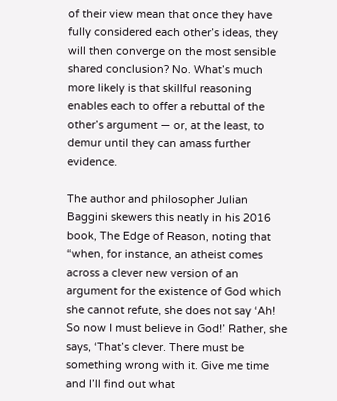of their view mean that once they have fully considered each other’s ideas, they will then converge on the most sensible shared conclusion? No. What’s much more likely is that skillful reasoning enables each to offer a rebuttal of the other’s argument — or, at the least, to demur until they can amass further evidence.

The author and philosopher Julian Baggini skewers this neatly in his 2016 book, The Edge of Reason, noting that “when, for instance, an atheist comes across a clever new version of an argument for the existence of God which she cannot refute, she does not say ‘Ah! So now I must believe in God!’ Rather, she says, ‘That’s clever. There must be something wrong with it. Give me time and I’ll find out what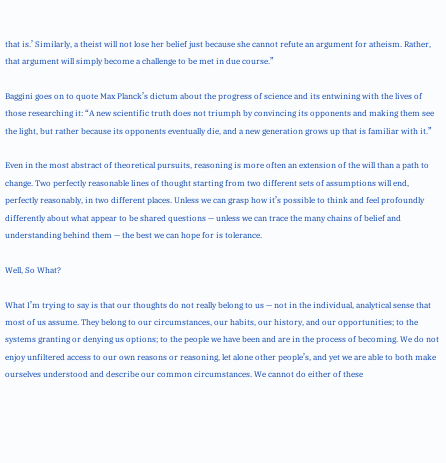that is.’ Similarly, a theist will not lose her belief just because she cannot refute an argument for atheism. Rather, that argument will simply become a challenge to be met in due course.”

Baggini goes on to quote Max Planck’s dictum about the progress of science and its entwining with the lives of those researching it: “A new scientific truth does not triumph by convincing its opponents and making them see the light, but rather because its opponents eventually die, and a new generation grows up that is familiar with it.”

Even in the most abstract of theoretical pursuits, reasoning is more often an extension of the will than a path to change. Two perfectly reasonable lines of thought starting from two different sets of assumptions will end, perfectly reasonably, in two different places. Unless we can grasp how it’s possible to think and feel profoundly differently about what appear to be shared questions — unless we can trace the many chains of belief and understanding behind them — the best we can hope for is tolerance.

Well, So What?

What I’m trying to say is that our thoughts do not really belong to us — not in the individual, analytical sense that most of us assume. They belong to our circumstances, our habits, our history, and our opportunities; to the systems granting or denying us options; to the people we have been and are in the process of becoming. We do not enjoy unfiltered access to our own reasons or reasoning, let alone other people’s, and yet we are able to both make ourselves understood and describe our common circumstances. We cannot do either of these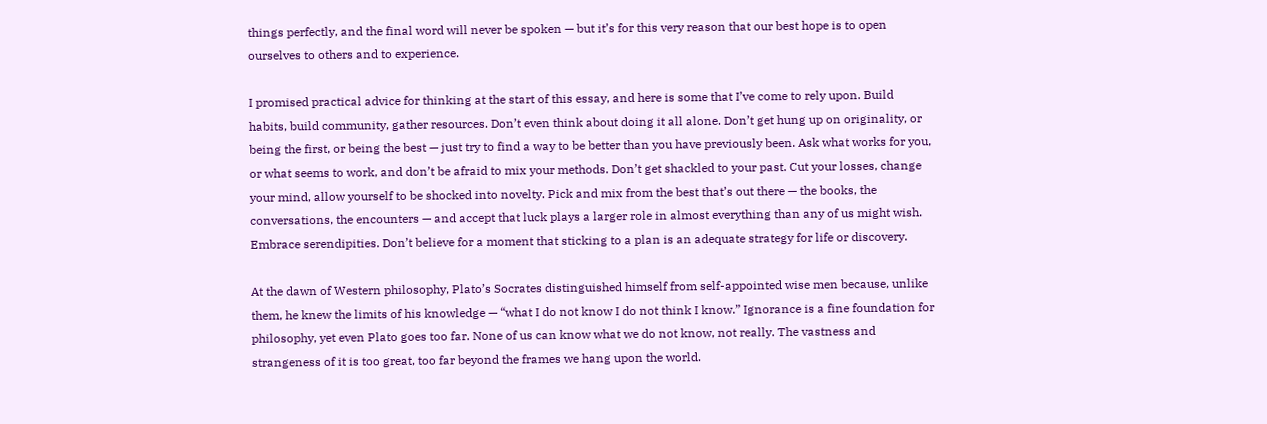things perfectly, and the final word will never be spoken — but it’s for this very reason that our best hope is to open ourselves to others and to experience.

I promised practical advice for thinking at the start of this essay, and here is some that I’ve come to rely upon. Build habits, build community, gather resources. Don’t even think about doing it all alone. Don’t get hung up on originality, or being the first, or being the best — just try to find a way to be better than you have previously been. Ask what works for you, or what seems to work, and don’t be afraid to mix your methods. Don’t get shackled to your past. Cut your losses, change your mind, allow yourself to be shocked into novelty. Pick and mix from the best that’s out there — the books, the conversations, the encounters — and accept that luck plays a larger role in almost everything than any of us might wish. Embrace serendipities. Don’t believe for a moment that sticking to a plan is an adequate strategy for life or discovery.

At the dawn of Western philosophy, Plato’s Socrates distinguished himself from self-appointed wise men because, unlike them, he knew the limits of his knowledge — “what I do not know I do not think I know.” Ignorance is a fine foundation for philosophy, yet even Plato goes too far. None of us can know what we do not know, not really. The vastness and strangeness of it is too great, too far beyond the frames we hang upon the world.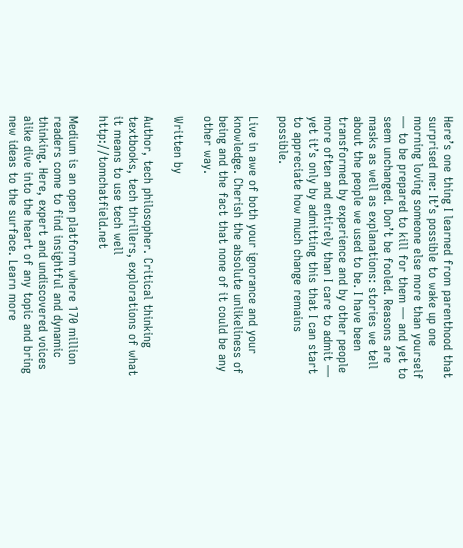Here’s one thing I learned from parenthood that surprised me: It’s possible to wake up one morning loving someone else more than yourself — to be prepared to kill for them — and yet to seem unchanged. Don’t be fooled. Reasons are masks as well as explanations: stories we tell about the people we used to be. I have been transformed by experience and by other people more often and entirely than I care to admit — yet it’s only by admitting this that I can start to appreciate how much change remains possible.

Live in awe of both your ignorance and your knowledge. Cherish the absolute unlikeliness of being and the fact that none of it could be any other way.

Written by

Author, tech philosopher. Critical thinking textbooks, tech thrillers, explorations of what it means to use tech well http://tomchatfield.net

Medium is an open platform where 170 million readers come to find insightful and dynamic thinking. Here, expert and undiscovered voices alike dive into the heart of any topic and bring new ideas to the surface. Learn more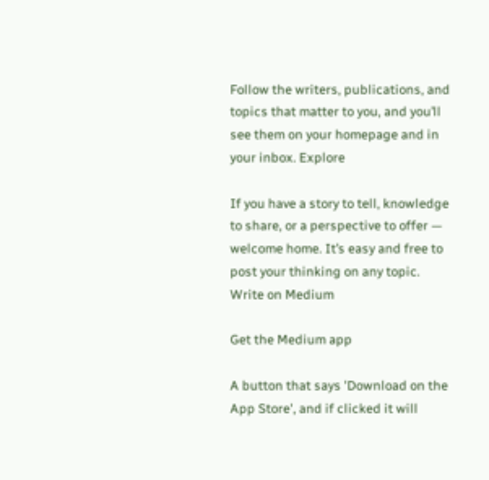Follow the writers, publications, and topics that matter to you, and you’ll see them on your homepage and in your inbox. Explore

If you have a story to tell, knowledge to share, or a perspective to offer — welcome home. It’s easy and free to post your thinking on any topic. Write on Medium

Get the Medium app

A button that says 'Download on the App Store', and if clicked it will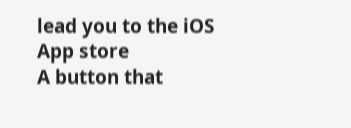lead you to the iOS App store
A button that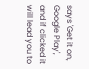says 'Get it on, Google Play', and if clicked it will lead you to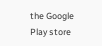the Google Play store